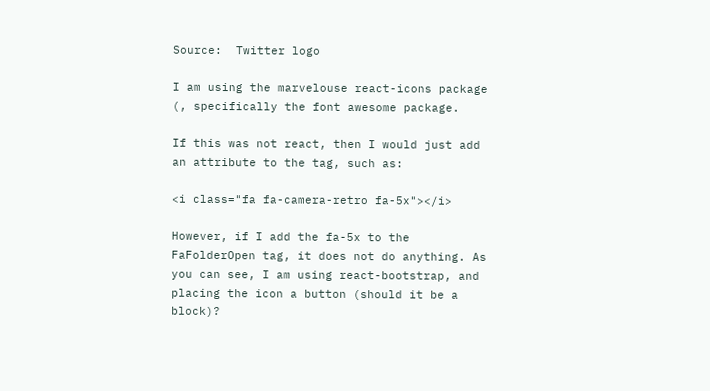Source:  Twitter logo

I am using the marvelouse react-icons package (, specifically the font awesome package.

If this was not react, then I would just add an attribute to the tag, such as:

<i class="fa fa-camera-retro fa-5x"></i>

However, if I add the fa-5x to the FaFolderOpen tag, it does not do anything. As you can see, I am using react-bootstrap, and placing the icon a button (should it be a block)?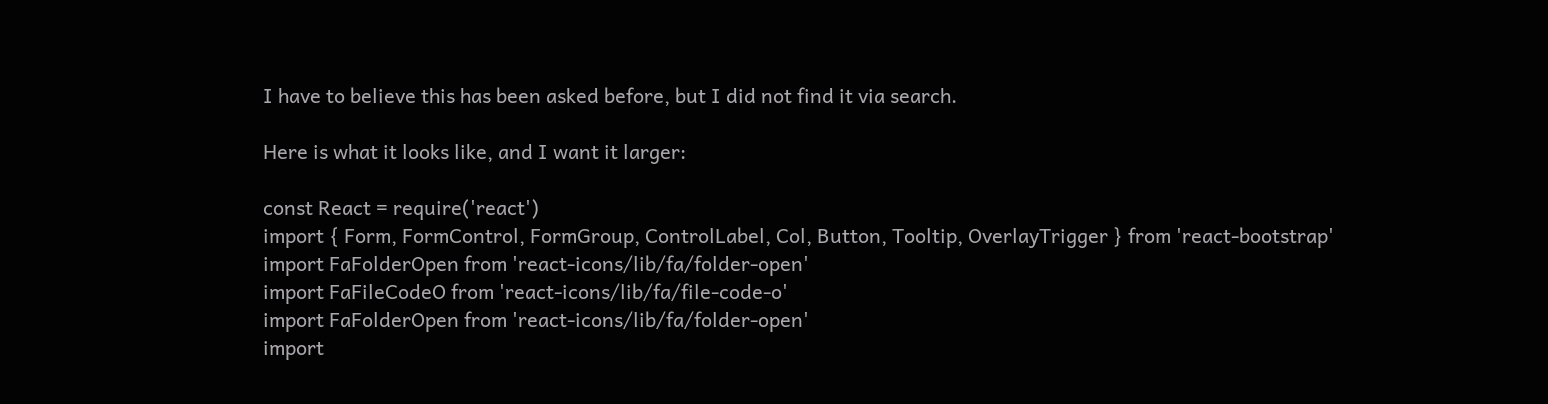I have to believe this has been asked before, but I did not find it via search.

Here is what it looks like, and I want it larger:

const React = require('react')
import { Form, FormControl, FormGroup, ControlLabel, Col, Button, Tooltip, OverlayTrigger } from 'react-bootstrap'
import FaFolderOpen from 'react-icons/lib/fa/folder-open'
import FaFileCodeO from 'react-icons/lib/fa/file-code-o'
import FaFolderOpen from 'react-icons/lib/fa/folder-open'
import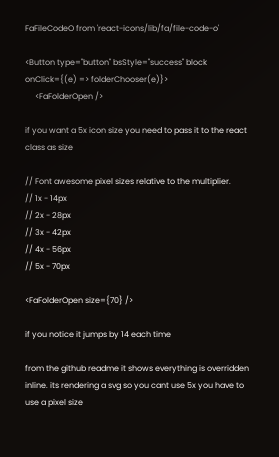FaFileCodeO from 'react-icons/lib/fa/file-code-o'

<Button type="button" bsStyle="success" block onClick={(e) => folderChooser(e)}>
     <FaFolderOpen />

if you want a 5x icon size you need to pass it to the react class as size

// Font awesome pixel sizes relative to the multiplier.
// 1x - 14px
// 2x - 28px
// 3x - 42px
// 4x - 56px
// 5x - 70px

<FaFolderOpen size={70} />

if you notice it jumps by 14 each time

from the github readme it shows everything is overridden inline. its rendering a svg so you cant use 5x you have to use a pixel size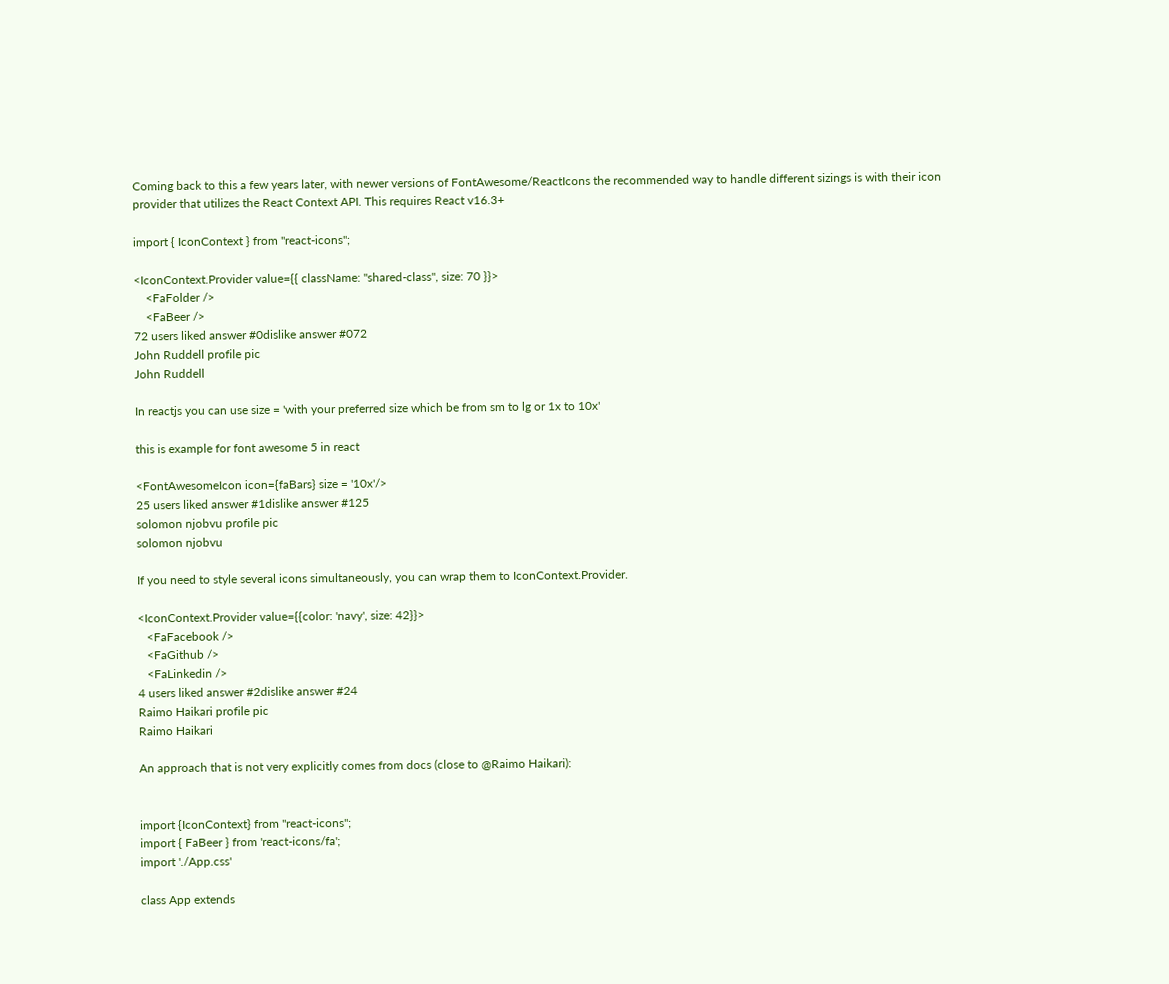Coming back to this a few years later, with newer versions of FontAwesome/ReactIcons the recommended way to handle different sizings is with their icon provider that utilizes the React Context API. This requires React v16.3+

import { IconContext } from "react-icons";

<IconContext.Provider value={{ className: "shared-class", size: 70 }}>
    <FaFolder />
    <FaBeer />
72 users liked answer #0dislike answer #072
John Ruddell profile pic
John Ruddell

In reactjs you can use size = 'with your preferred size which be from sm to lg or 1x to 10x'

this is example for font awesome 5 in react

<FontAwesomeIcon icon={faBars} size = '10x'/>
25 users liked answer #1dislike answer #125
solomon njobvu profile pic
solomon njobvu

If you need to style several icons simultaneously, you can wrap them to IconContext.Provider.

<IconContext.Provider value={{color: 'navy', size: 42}}>
   <FaFacebook />
   <FaGithub />
   <FaLinkedin />
4 users liked answer #2dislike answer #24
Raimo Haikari profile pic
Raimo Haikari

An approach that is not very explicitly comes from docs (close to @Raimo Haikari):


import {IconContext} from "react-icons";
import { FaBeer } from 'react-icons/fa';
import './App.css'

class App extends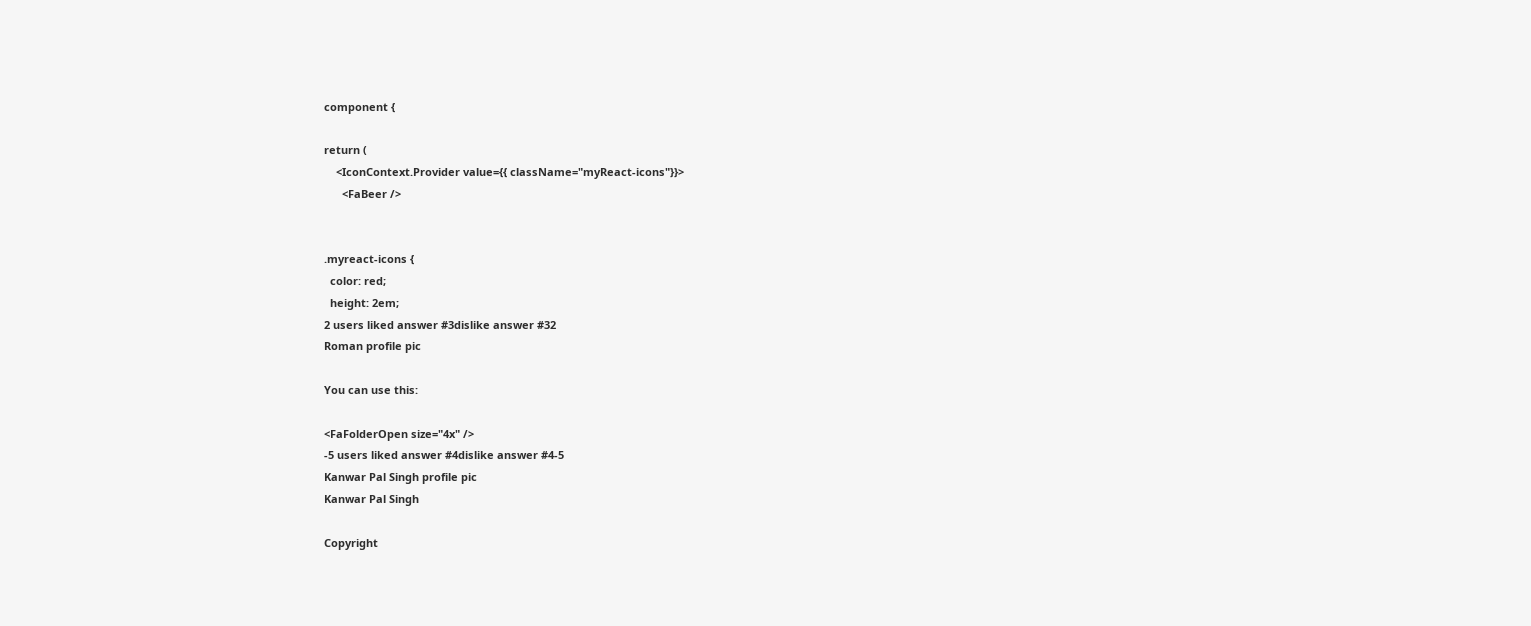component {

return (
    <IconContext.Provider value={{ className="myReact-icons"}}>
      <FaBeer />


.myreact-icons {
  color: red;
  height: 2em;
2 users liked answer #3dislike answer #32
Roman profile pic

You can use this:

<FaFolderOpen size="4x" />
-5 users liked answer #4dislike answer #4-5
Kanwar Pal Singh profile pic
Kanwar Pal Singh

Copyright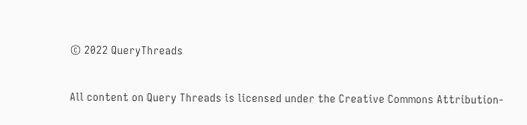© 2022 QueryThreads

All content on Query Threads is licensed under the Creative Commons Attribution-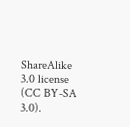ShareAlike 3.0 license (CC BY-SA 3.0).